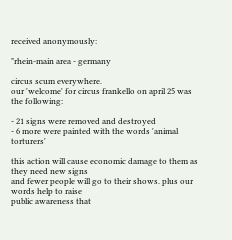received anonymously:

"rhein-main area - germany

circus scum everywhere.
our 'welcome' for circus frankello on april 25 was the following:

- 21 signs were removed and destroyed
- 6 more were painted with the words 'animal torturers'

this action will cause economic damage to them as they need new signs
and fewer people will go to their shows. plus our words help to raise
public awareness that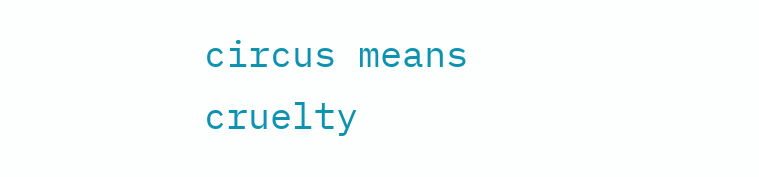circus means cruelty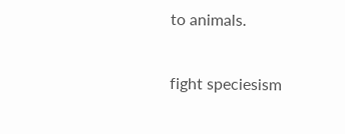to animals.

fight speciesism